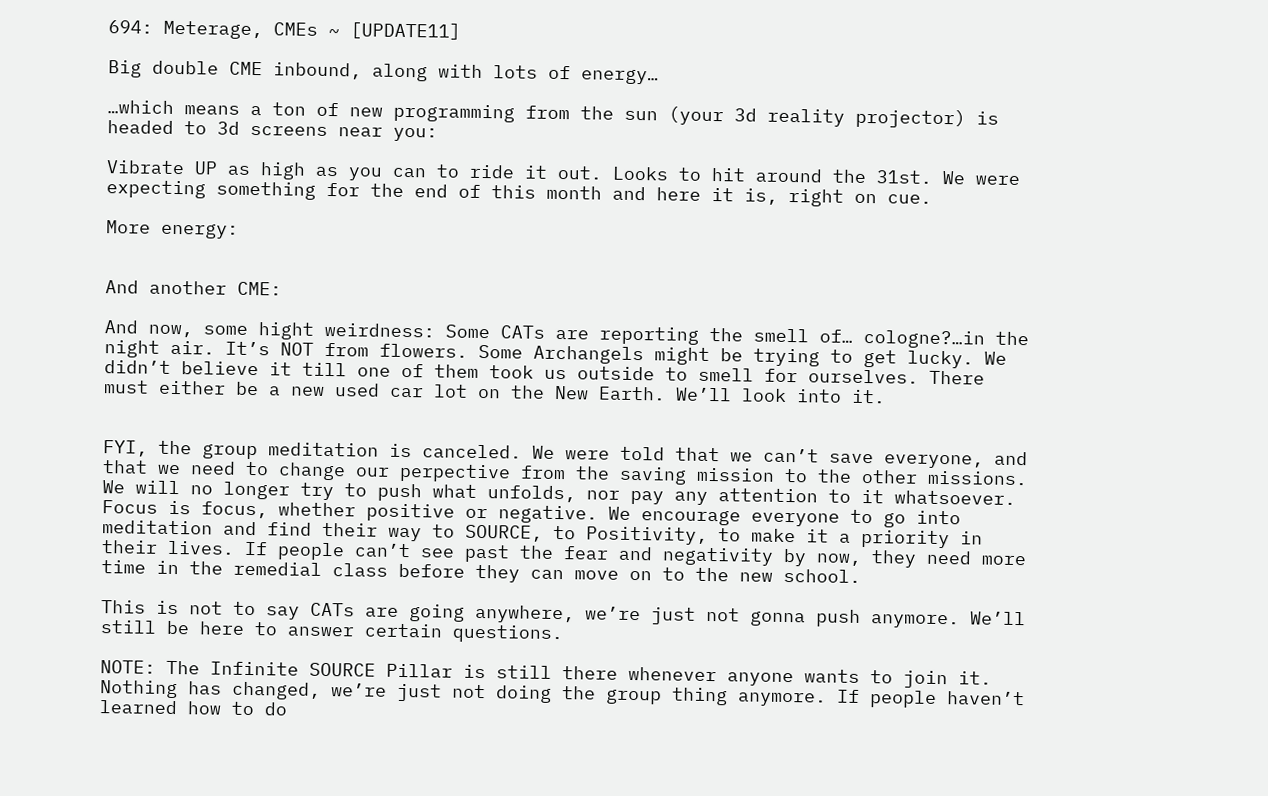694: Meterage, CMEs ~ [UPDATE11]

Big double CME inbound, along with lots of energy…

…which means a ton of new programming from the sun (your 3d reality projector) is headed to 3d screens near you:

Vibrate UP as high as you can to ride it out. Looks to hit around the 31st. We were expecting something for the end of this month and here it is, right on cue.

More energy:


And another CME:

And now, some hight weirdness: Some CATs are reporting the smell of… cologne?…in the night air. It’s NOT from flowers. Some Archangels might be trying to get lucky. We didn’t believe it till one of them took us outside to smell for ourselves. There must either be a new used car lot on the New Earth. We’ll look into it.


FYI, the group meditation is canceled. We were told that we can’t save everyone, and that we need to change our perpective from the saving mission to the other missions. We will no longer try to push what unfolds, nor pay any attention to it whatsoever. Focus is focus, whether positive or negative. We encourage everyone to go into meditation and find their way to SOURCE, to Positivity, to make it a priority in their lives. If people can’t see past the fear and negativity by now, they need more time in the remedial class before they can move on to the new school.

This is not to say CATs are going anywhere, we’re just not gonna push anymore. We’ll still be here to answer certain questions.

NOTE: The Infinite SOURCE Pillar is still there whenever anyone wants to join it. Nothing has changed, we’re just not doing the group thing anymore. If people haven’t learned how to do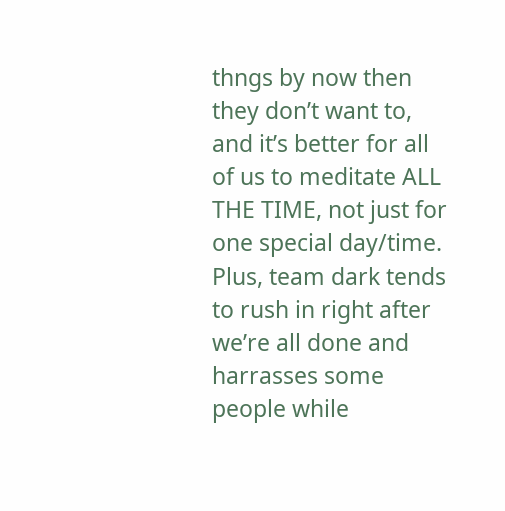thngs by now then they don’t want to, and it’s better for all of us to meditate ALL THE TIME, not just for one special day/time. Plus, team dark tends to rush in right after we’re all done and harrasses some people while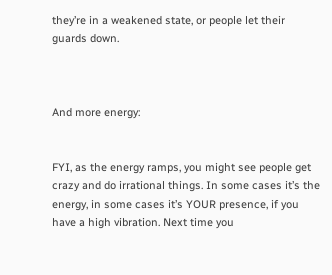they’re in a weakened state, or people let their guards down.



And more energy:


FYI, as the energy ramps, you might see people get crazy and do irrational things. In some cases it’s the energy, in some cases it’s YOUR presence, if you have a high vibration. Next time you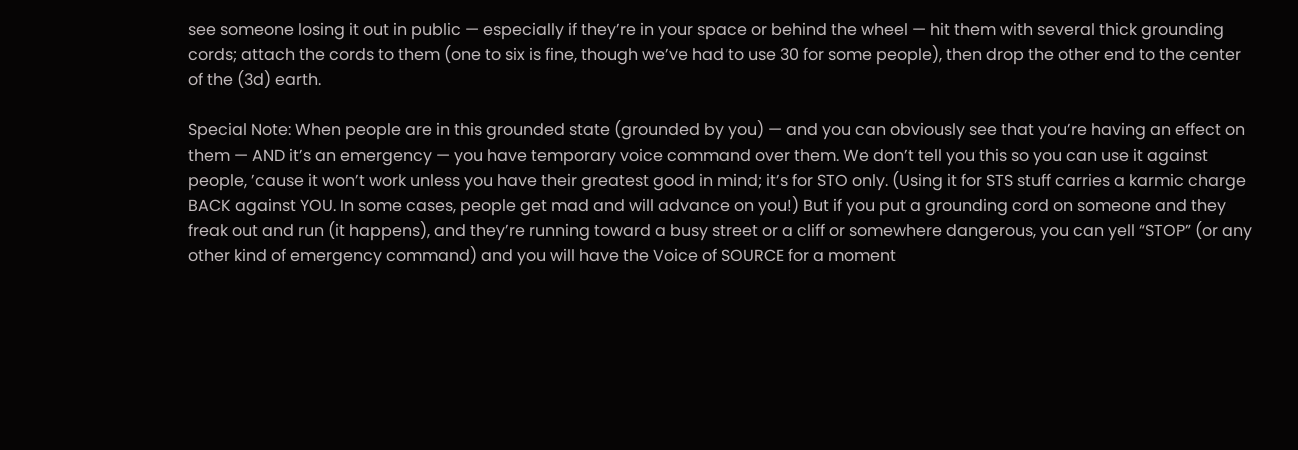see someone losing it out in public — especially if they’re in your space or behind the wheel — hit them with several thick grounding cords; attach the cords to them (one to six is fine, though we’ve had to use 30 for some people), then drop the other end to the center of the (3d) earth.

Special Note: When people are in this grounded state (grounded by you) — and you can obviously see that you’re having an effect on them — AND it’s an emergency — you have temporary voice command over them. We don’t tell you this so you can use it against people, ’cause it won’t work unless you have their greatest good in mind; it’s for STO only. (Using it for STS stuff carries a karmic charge BACK against YOU. In some cases, people get mad and will advance on you!) But if you put a grounding cord on someone and they freak out and run (it happens), and they’re running toward a busy street or a cliff or somewhere dangerous, you can yell “STOP” (or any other kind of emergency command) and you will have the Voice of SOURCE for a moment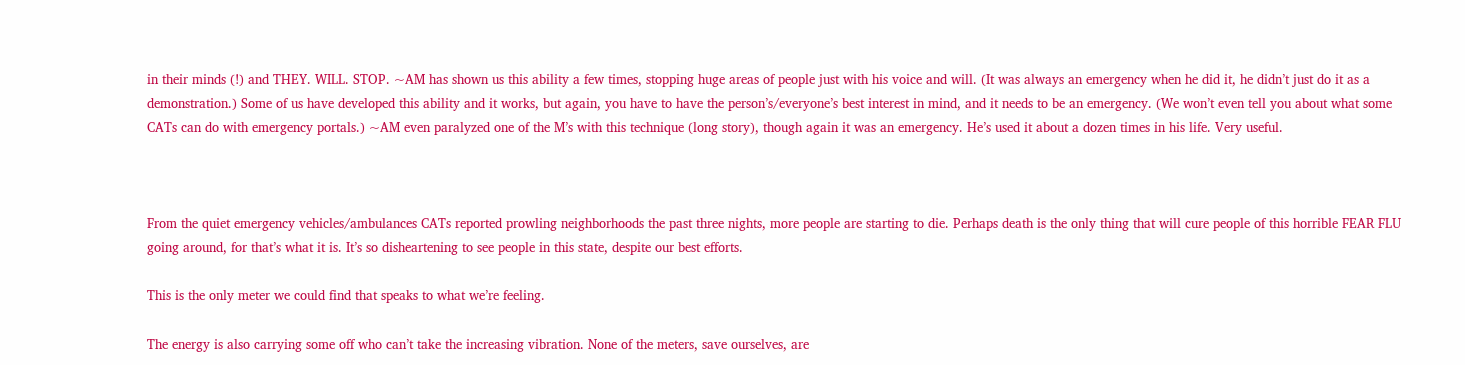in their minds (!) and THEY. WILL. STOP. ~AM has shown us this ability a few times, stopping huge areas of people just with his voice and will. (It was always an emergency when he did it, he didn’t just do it as a demonstration.) Some of us have developed this ability and it works, but again, you have to have the person’s/everyone’s best interest in mind, and it needs to be an emergency. (We won’t even tell you about what some CATs can do with emergency portals.) ~AM even paralyzed one of the M’s with this technique (long story), though again it was an emergency. He’s used it about a dozen times in his life. Very useful.



From the quiet emergency vehicles/ambulances CATs reported prowling neighborhoods the past three nights, more people are starting to die. Perhaps death is the only thing that will cure people of this horrible FEAR FLU going around, for that’s what it is. It’s so disheartening to see people in this state, despite our best efforts.

This is the only meter we could find that speaks to what we’re feeling.

The energy is also carrying some off who can’t take the increasing vibration. None of the meters, save ourselves, are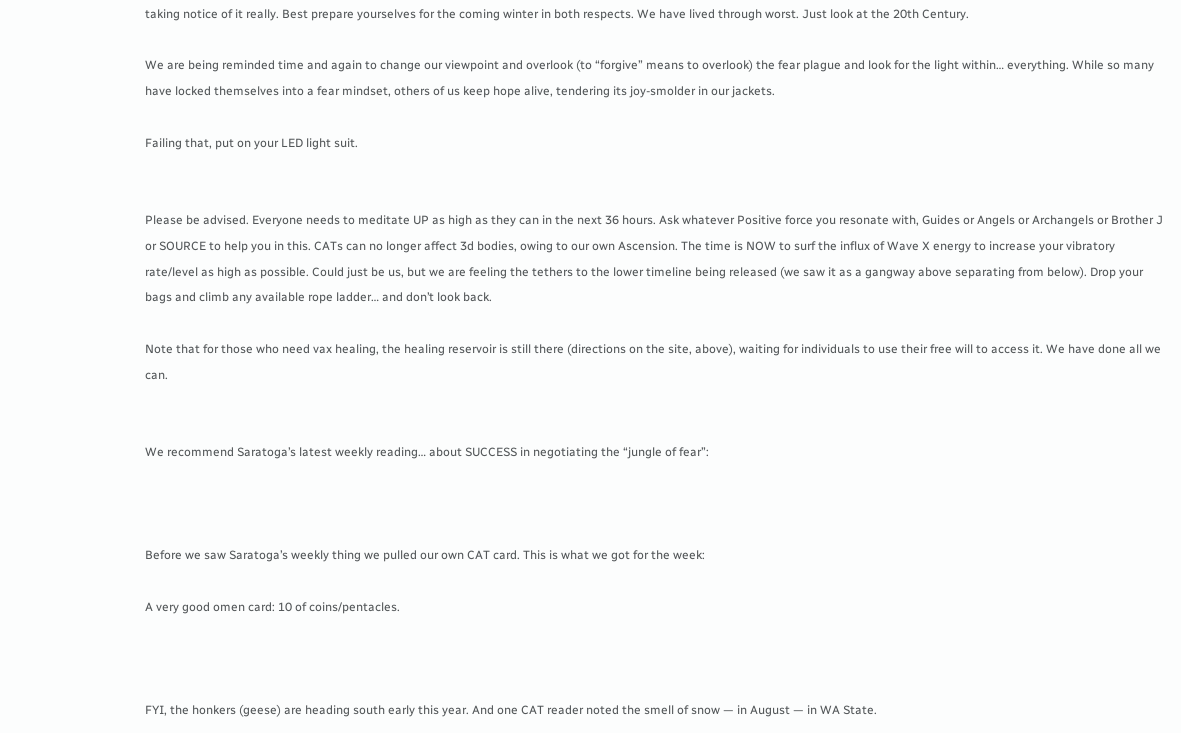taking notice of it really. Best prepare yourselves for the coming winter in both respects. We have lived through worst. Just look at the 20th Century.

We are being reminded time and again to change our viewpoint and overlook (to “forgive” means to overlook) the fear plague and look for the light within… everything. While so many have locked themselves into a fear mindset, others of us keep hope alive, tendering its joy-smolder in our jackets.

Failing that, put on your LED light suit.


Please be advised. Everyone needs to meditate UP as high as they can in the next 36 hours. Ask whatever Positive force you resonate with, Guides or Angels or Archangels or Brother J or SOURCE to help you in this. CATs can no longer affect 3d bodies, owing to our own Ascension. The time is NOW to surf the influx of Wave X energy to increase your vibratory rate/level as high as possible. Could just be us, but we are feeling the tethers to the lower timeline being released (we saw it as a gangway above separating from below). Drop your bags and climb any available rope ladder… and don’t look back.

Note that for those who need vax healing, the healing reservoir is still there (directions on the site, above), waiting for individuals to use their free will to access it. We have done all we can.


We recommend Saratoga’s latest weekly reading… about SUCCESS in negotiating the “jungle of fear”:



Before we saw Saratoga’s weekly thing we pulled our own CAT card. This is what we got for the week:

A very good omen card: 10 of coins/pentacles.



FYI, the honkers (geese) are heading south early this year. And one CAT reader noted the smell of snow — in August — in WA State.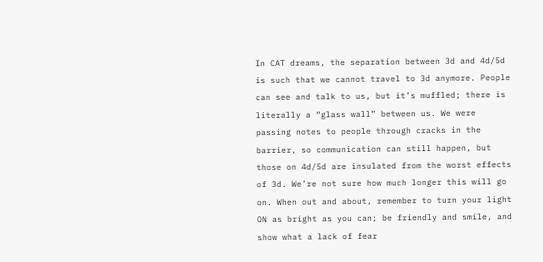In CAT dreams, the separation between 3d and 4d/5d is such that we cannot travel to 3d anymore. People can see and talk to us, but it’s muffled; there is literally a “glass wall” between us. We were passing notes to people through cracks in the barrier, so communication can still happen, but those on 4d/5d are insulated from the worst effects of 3d. We’re not sure how much longer this will go on. When out and about, remember to turn your light ON as bright as you can; be friendly and smile, and show what a lack of fear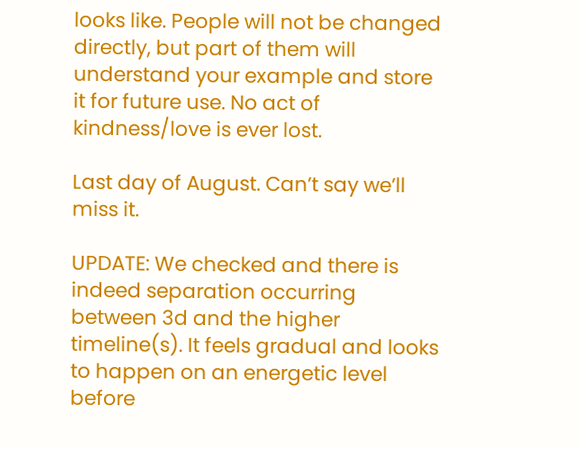looks like. People will not be changed directly, but part of them will understand your example and store it for future use. No act of kindness/love is ever lost.

Last day of August. Can’t say we’ll miss it.

UPDATE: We checked and there is indeed separation occurring between 3d and the higher timeline(s). It feels gradual and looks to happen on an energetic level before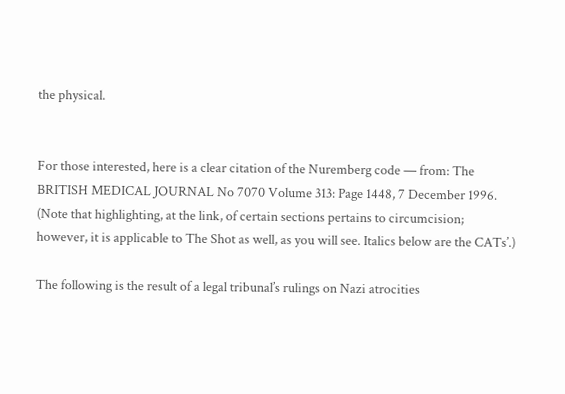the physical.


For those interested, here is a clear citation of the Nuremberg code — from: The BRITISH MEDICAL JOURNAL No 7070 Volume 313: Page 1448, 7 December 1996. (Note that highlighting, at the link, of certain sections pertains to circumcision; however, it is applicable to The Shot as well, as you will see. Italics below are the CATs’.)

The following is the result of a legal tribunal’s rulings on Nazi atrocities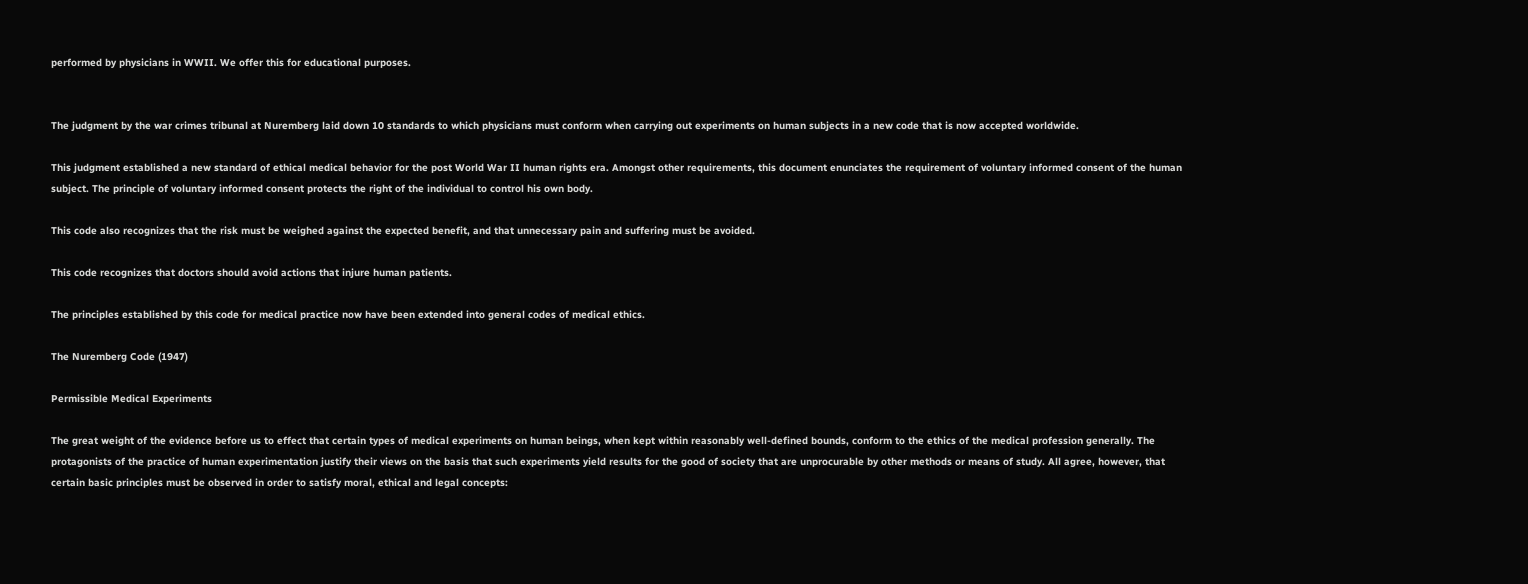performed by physicians in WWII. We offer this for educational purposes.


The judgment by the war crimes tribunal at Nuremberg laid down 10 standards to which physicians must conform when carrying out experiments on human subjects in a new code that is now accepted worldwide.

This judgment established a new standard of ethical medical behavior for the post World War II human rights era. Amongst other requirements, this document enunciates the requirement of voluntary informed consent of the human subject. The principle of voluntary informed consent protects the right of the individual to control his own body.

This code also recognizes that the risk must be weighed against the expected benefit, and that unnecessary pain and suffering must be avoided.

This code recognizes that doctors should avoid actions that injure human patients.

The principles established by this code for medical practice now have been extended into general codes of medical ethics.

The Nuremberg Code (1947)

Permissible Medical Experiments

The great weight of the evidence before us to effect that certain types of medical experiments on human beings, when kept within reasonably well-defined bounds, conform to the ethics of the medical profession generally. The protagonists of the practice of human experimentation justify their views on the basis that such experiments yield results for the good of society that are unprocurable by other methods or means of study. All agree, however, that certain basic principles must be observed in order to satisfy moral, ethical and legal concepts: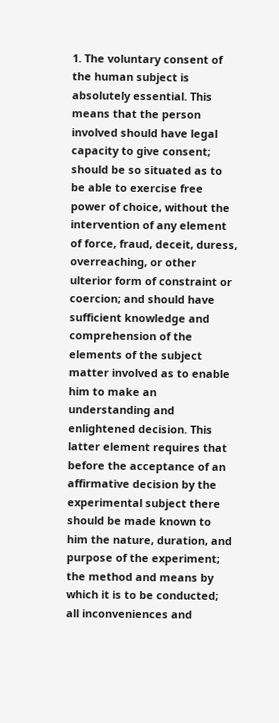1. The voluntary consent of the human subject is absolutely essential. This means that the person involved should have legal capacity to give consent; should be so situated as to be able to exercise free power of choice, without the intervention of any element of force, fraud, deceit, duress, overreaching, or other ulterior form of constraint or coercion; and should have sufficient knowledge and comprehension of the elements of the subject matter involved as to enable him to make an understanding and enlightened decision. This latter element requires that before the acceptance of an affirmative decision by the experimental subject there should be made known to him the nature, duration, and purpose of the experiment; the method and means by which it is to be conducted; all inconveniences and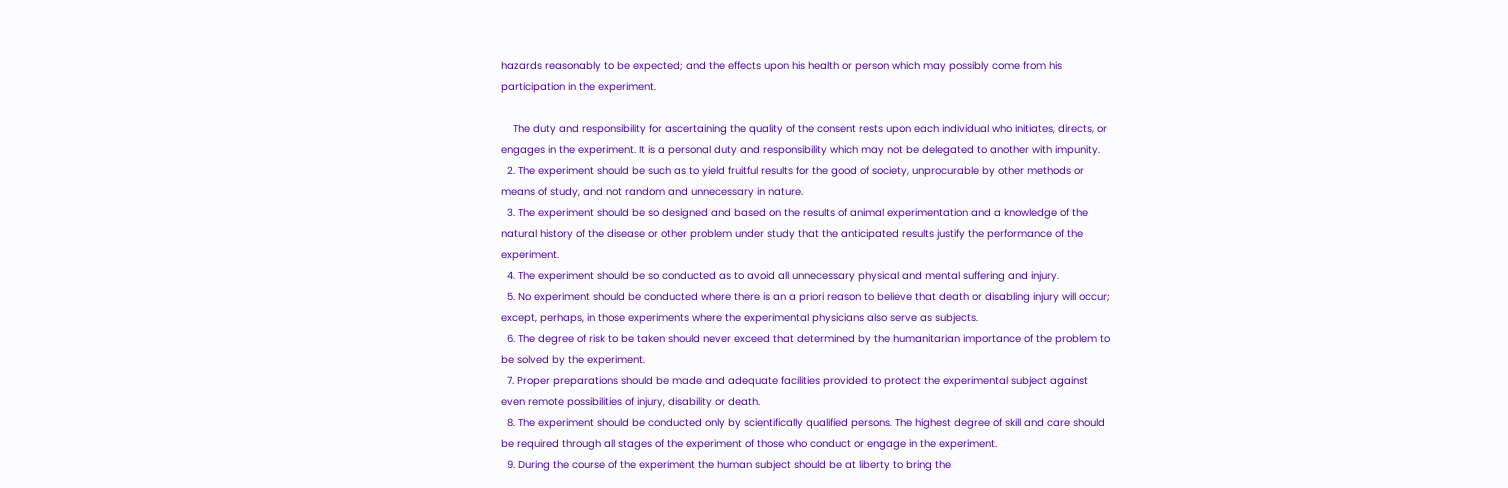hazards reasonably to be expected; and the effects upon his health or person which may possibly come from his participation in the experiment.

    The duty and responsibility for ascertaining the quality of the consent rests upon each individual who initiates, directs, or engages in the experiment. It is a personal duty and responsibility which may not be delegated to another with impunity.
  2. The experiment should be such as to yield fruitful results for the good of society, unprocurable by other methods or means of study, and not random and unnecessary in nature.
  3. The experiment should be so designed and based on the results of animal experimentation and a knowledge of the natural history of the disease or other problem under study that the anticipated results justify the performance of the experiment.
  4. The experiment should be so conducted as to avoid all unnecessary physical and mental suffering and injury.
  5. No experiment should be conducted where there is an a priori reason to believe that death or disabling injury will occur; except, perhaps, in those experiments where the experimental physicians also serve as subjects.
  6. The degree of risk to be taken should never exceed that determined by the humanitarian importance of the problem to be solved by the experiment.
  7. Proper preparations should be made and adequate facilities provided to protect the experimental subject against even remote possibilities of injury, disability or death.
  8. The experiment should be conducted only by scientifically qualified persons. The highest degree of skill and care should be required through all stages of the experiment of those who conduct or engage in the experiment.
  9. During the course of the experiment the human subject should be at liberty to bring the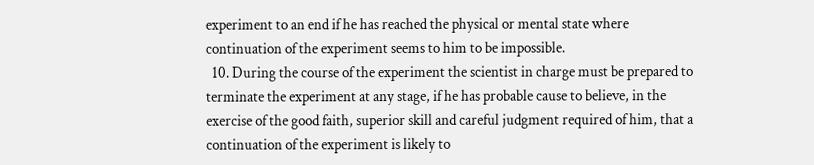experiment to an end if he has reached the physical or mental state where continuation of the experiment seems to him to be impossible.
  10. During the course of the experiment the scientist in charge must be prepared to terminate the experiment at any stage, if he has probable cause to believe, in the exercise of the good faith, superior skill and careful judgment required of him, that a continuation of the experiment is likely to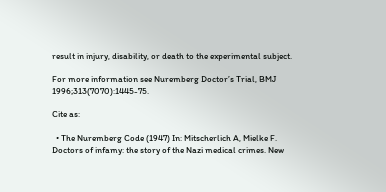result in injury, disability, or death to the experimental subject.

For more information see Nuremberg Doctor’s Trial, BMJ 1996;313(7070):1445-75.

Cite as:

  • The Nuremberg Code (1947) In: Mitscherlich A, Mielke F. Doctors of infamy: the story of the Nazi medical crimes. New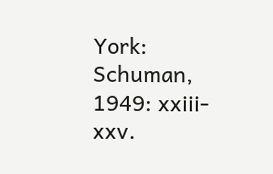York: Schuman, 1949: xxiii-xxv.